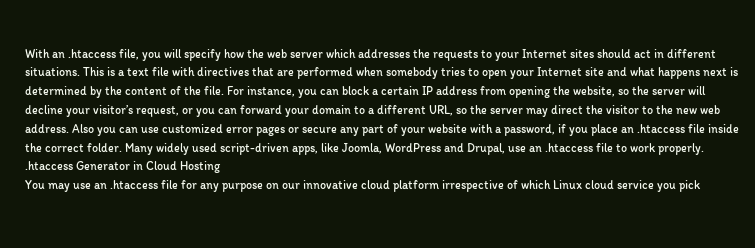With an .htaccess file, you will specify how the web server which addresses the requests to your Internet sites should act in different situations. This is a text file with directives that are performed when somebody tries to open your Internet site and what happens next is determined by the content of the file. For instance, you can block a certain IP address from opening the website, so the server will decline your visitor’s request, or you can forward your domain to a different URL, so the server may direct the visitor to the new web address. Also you can use customized error pages or secure any part of your website with a password, if you place an .htaccess file inside the correct folder. Many widely used script-driven apps, like Joomla, WordPress and Drupal, use an .htaccess file to work properly.
.htaccess Generator in Cloud Hosting
You may use an .htaccess file for any purpose on our innovative cloud platform irrespective of which Linux cloud service you pick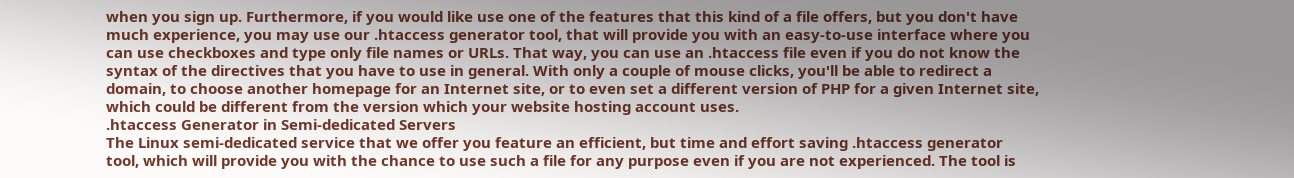when you sign up. Furthermore, if you would like use one of the features that this kind of a file offers, but you don't have much experience, you may use our .htaccess generator tool, that will provide you with an easy-to-use interface where you can use checkboxes and type only file names or URLs. That way, you can use an .htaccess file even if you do not know the syntax of the directives that you have to use in general. With only a couple of mouse clicks, you'll be able to redirect a domain, to choose another homepage for an Internet site, or to even set a different version of PHP for a given Internet site, which could be different from the version which your website hosting account uses.
.htaccess Generator in Semi-dedicated Servers
The Linux semi-dedicated service that we offer you feature an efficient, but time and effort saving .htaccess generator tool, which will provide you with the chance to use such a file for any purpose even if you are not experienced. The tool is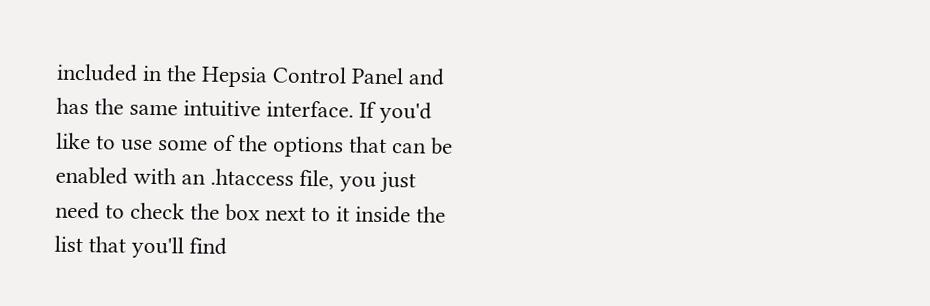included in the Hepsia Control Panel and has the same intuitive interface. If you'd like to use some of the options that can be enabled with an .htaccess file, you just need to check the box next to it inside the list that you'll find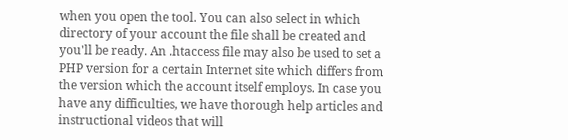when you open the tool. You can also select in which directory of your account the file shall be created and you'll be ready. An .htaccess file may also be used to set a PHP version for a certain Internet site which differs from the version which the account itself employs. In case you have any difficulties, we have thorough help articles and instructional videos that will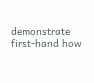demonstrate first-hand how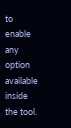to enable any option available inside the tool.